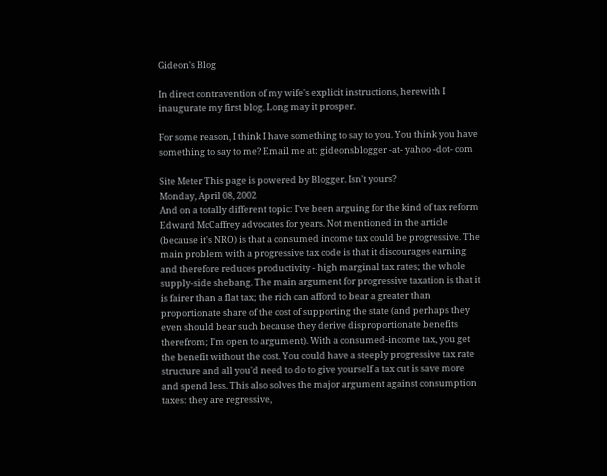Gideon's Blog

In direct contravention of my wife's explicit instructions, herewith I inaugurate my first blog. Long may it prosper.

For some reason, I think I have something to say to you. You think you have something to say to me? Email me at: gideonsblogger -at- yahoo -dot- com

Site Meter This page is powered by Blogger. Isn't yours?
Monday, April 08, 2002
And on a totally different topic: I've been arguing for the kind of tax reform Edward McCaffrey advocates for years. Not mentioned in the article (because it's NRO) is that a consumed income tax could be progressive. The main problem with a progressive tax code is that it discourages earning and therefore reduces productivity - high marginal tax rates; the whole supply-side shebang. The main argument for progressive taxation is that it is fairer than a flat tax; the rich can afford to bear a greater than proportionate share of the cost of supporting the state (and perhaps they even should bear such because they derive disproportionate benefits therefrom; I'm open to argument). With a consumed-income tax, you get the benefit without the cost. You could have a steeply progressive tax rate structure and all you'd need to do to give yourself a tax cut is save more and spend less. This also solves the major argument against consumption taxes: they are regressive,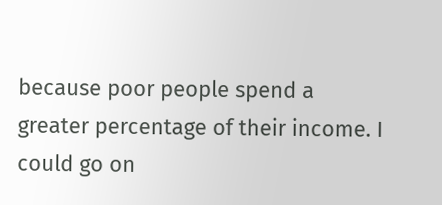because poor people spend a greater percentage of their income. I could go on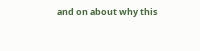and on about why this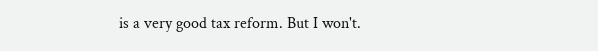is a very good tax reform. But I won't.